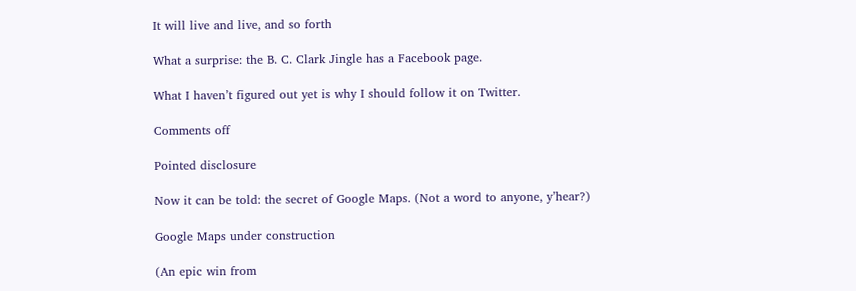It will live and live, and so forth

What a surprise: the B. C. Clark Jingle has a Facebook page.

What I haven’t figured out yet is why I should follow it on Twitter.

Comments off

Pointed disclosure

Now it can be told: the secret of Google Maps. (Not a word to anyone, y’hear?)

Google Maps under construction

(An epic win from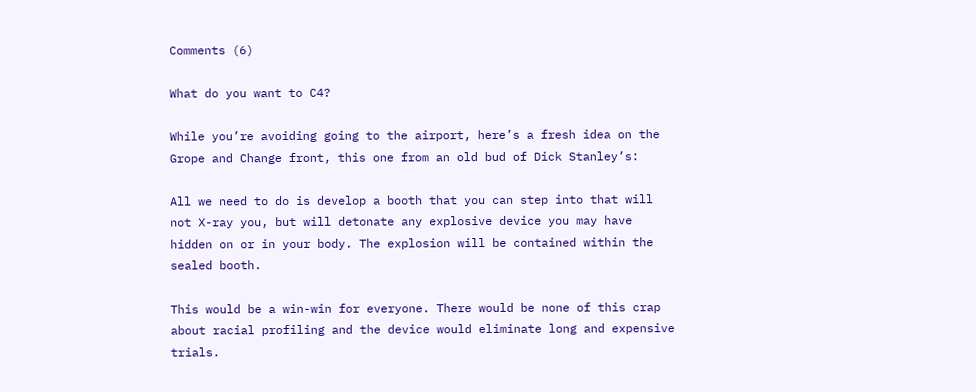Comments (6)

What do you want to C4?

While you’re avoiding going to the airport, here’s a fresh idea on the Grope and Change front, this one from an old bud of Dick Stanley’s:

All we need to do is develop a booth that you can step into that will not X-ray you, but will detonate any explosive device you may have hidden on or in your body. The explosion will be contained within the sealed booth.

This would be a win-win for everyone. There would be none of this crap about racial profiling and the device would eliminate long and expensive trials.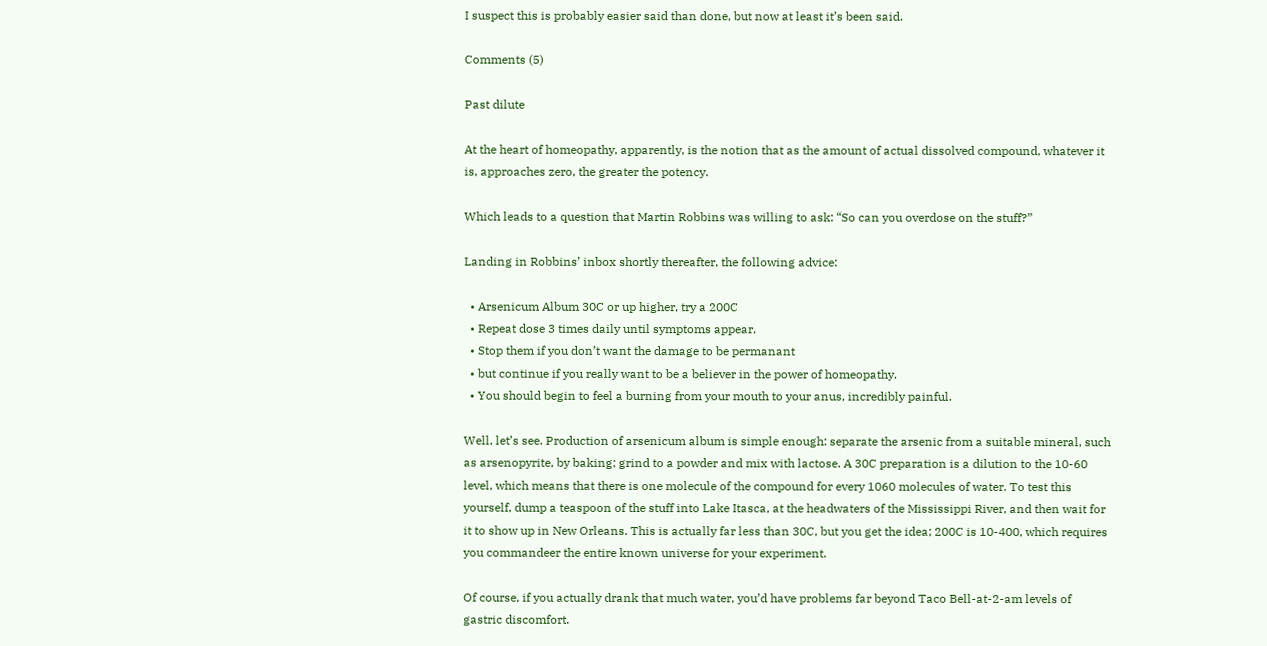I suspect this is probably easier said than done, but now at least it’s been said.

Comments (5)

Past dilute

At the heart of homeopathy, apparently, is the notion that as the amount of actual dissolved compound, whatever it is, approaches zero, the greater the potency.

Which leads to a question that Martin Robbins was willing to ask: “So can you overdose on the stuff?”

Landing in Robbins’ inbox shortly thereafter, the following advice:

  • Arsenicum Album 30C or up higher, try a 200C
  • Repeat dose 3 times daily until symptoms appear.
  • Stop them if you don’t want the damage to be permanant
  • but continue if you really want to be a believer in the power of homeopathy.
  • You should begin to feel a burning from your mouth to your anus, incredibly painful.

Well, let’s see. Production of arsenicum album is simple enough: separate the arsenic from a suitable mineral, such as arsenopyrite, by baking; grind to a powder and mix with lactose. A 30C preparation is a dilution to the 10-60 level, which means that there is one molecule of the compound for every 1060 molecules of water. To test this yourself, dump a teaspoon of the stuff into Lake Itasca, at the headwaters of the Mississippi River, and then wait for it to show up in New Orleans. This is actually far less than 30C, but you get the idea; 200C is 10-400, which requires you commandeer the entire known universe for your experiment.

Of course, if you actually drank that much water, you’d have problems far beyond Taco Bell-at-2-am levels of gastric discomfort.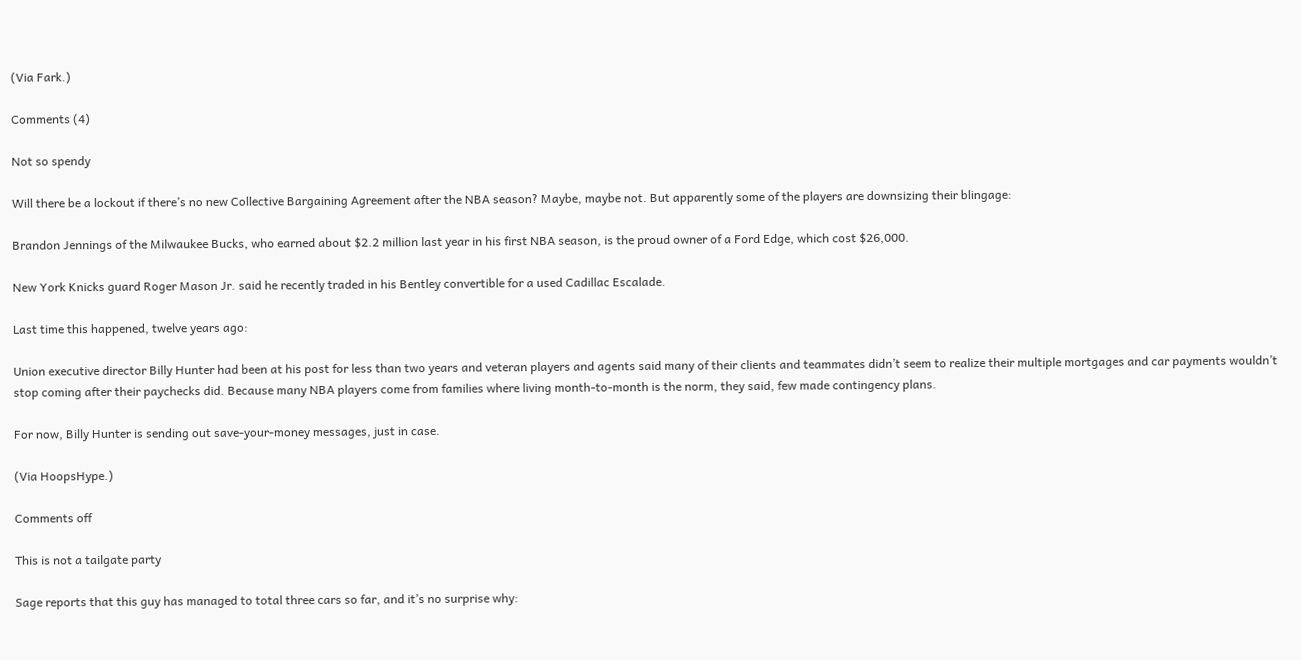(Via Fark.)

Comments (4)

Not so spendy

Will there be a lockout if there’s no new Collective Bargaining Agreement after the NBA season? Maybe, maybe not. But apparently some of the players are downsizing their blingage:

Brandon Jennings of the Milwaukee Bucks, who earned about $2.2 million last year in his first NBA season, is the proud owner of a Ford Edge, which cost $26,000.

New York Knicks guard Roger Mason Jr. said he recently traded in his Bentley convertible for a used Cadillac Escalade.

Last time this happened, twelve years ago:

Union executive director Billy Hunter had been at his post for less than two years and veteran players and agents said many of their clients and teammates didn’t seem to realize their multiple mortgages and car payments wouldn’t stop coming after their paychecks did. Because many NBA players come from families where living month-to-month is the norm, they said, few made contingency plans.

For now, Billy Hunter is sending out save-your-money messages, just in case.

(Via HoopsHype.)

Comments off

This is not a tailgate party

Sage reports that this guy has managed to total three cars so far, and it’s no surprise why: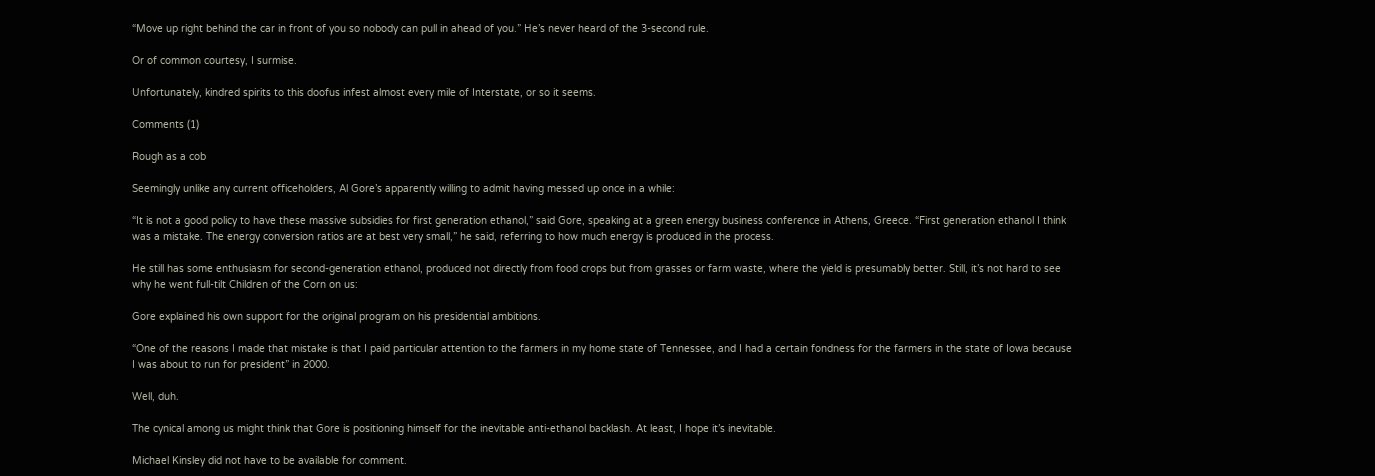“Move up right behind the car in front of you so nobody can pull in ahead of you.” He’s never heard of the 3-second rule.

Or of common courtesy, I surmise.

Unfortunately, kindred spirits to this doofus infest almost every mile of Interstate, or so it seems.

Comments (1)

Rough as a cob

Seemingly unlike any current officeholders, Al Gore’s apparently willing to admit having messed up once in a while:

“It is not a good policy to have these massive subsidies for first generation ethanol,” said Gore, speaking at a green energy business conference in Athens, Greece. “First generation ethanol I think was a mistake. The energy conversion ratios are at best very small,” he said, referring to how much energy is produced in the process.

He still has some enthusiasm for second-generation ethanol, produced not directly from food crops but from grasses or farm waste, where the yield is presumably better. Still, it’s not hard to see why he went full-tilt Children of the Corn on us:

Gore explained his own support for the original program on his presidential ambitions.

“One of the reasons I made that mistake is that I paid particular attention to the farmers in my home state of Tennessee, and I had a certain fondness for the farmers in the state of Iowa because I was about to run for president” in 2000.

Well, duh.

The cynical among us might think that Gore is positioning himself for the inevitable anti-ethanol backlash. At least, I hope it’s inevitable.

Michael Kinsley did not have to be available for comment.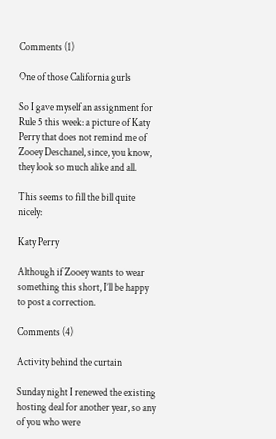Comments (1)

One of those California gurls

So I gave myself an assignment for Rule 5 this week: a picture of Katy Perry that does not remind me of Zooey Deschanel, since, you know, they look so much alike and all.

This seems to fill the bill quite nicely:

Katy Perry

Although if Zooey wants to wear something this short, I’ll be happy to post a correction.

Comments (4)

Activity behind the curtain

Sunday night I renewed the existing hosting deal for another year, so any of you who were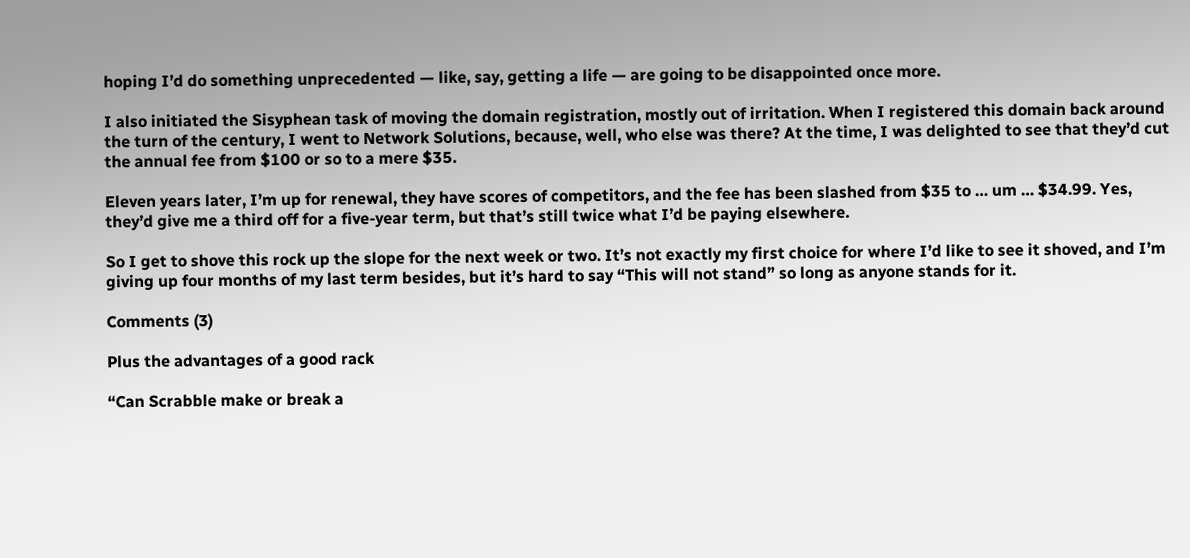hoping I’d do something unprecedented — like, say, getting a life — are going to be disappointed once more.

I also initiated the Sisyphean task of moving the domain registration, mostly out of irritation. When I registered this domain back around the turn of the century, I went to Network Solutions, because, well, who else was there? At the time, I was delighted to see that they’d cut the annual fee from $100 or so to a mere $35.

Eleven years later, I’m up for renewal, they have scores of competitors, and the fee has been slashed from $35 to … um … $34.99. Yes, they’d give me a third off for a five-year term, but that’s still twice what I’d be paying elsewhere.

So I get to shove this rock up the slope for the next week or two. It’s not exactly my first choice for where I’d like to see it shoved, and I’m giving up four months of my last term besides, but it’s hard to say “This will not stand” so long as anyone stands for it.

Comments (3)

Plus the advantages of a good rack

“Can Scrabble make or break a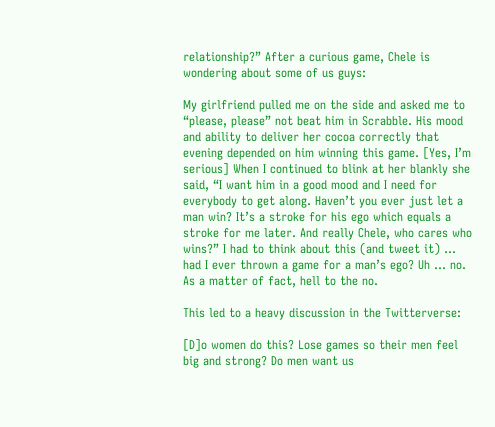relationship?” After a curious game, Chele is wondering about some of us guys:

My girlfriend pulled me on the side and asked me to “please, please” not beat him in Scrabble. His mood and ability to deliver her cocoa correctly that evening depended on him winning this game. [Yes, I’m serious] When I continued to blink at her blankly she said, “I want him in a good mood and I need for everybody to get along. Haven’t you ever just let a man win? It’s a stroke for his ego which equals a stroke for me later. And really Chele, who cares who wins?” I had to think about this (and tweet it) … had I ever thrown a game for a man’s ego? Uh … no. As a matter of fact, hell to the no.

This led to a heavy discussion in the Twitterverse:

[D]o women do this? Lose games so their men feel big and strong? Do men want us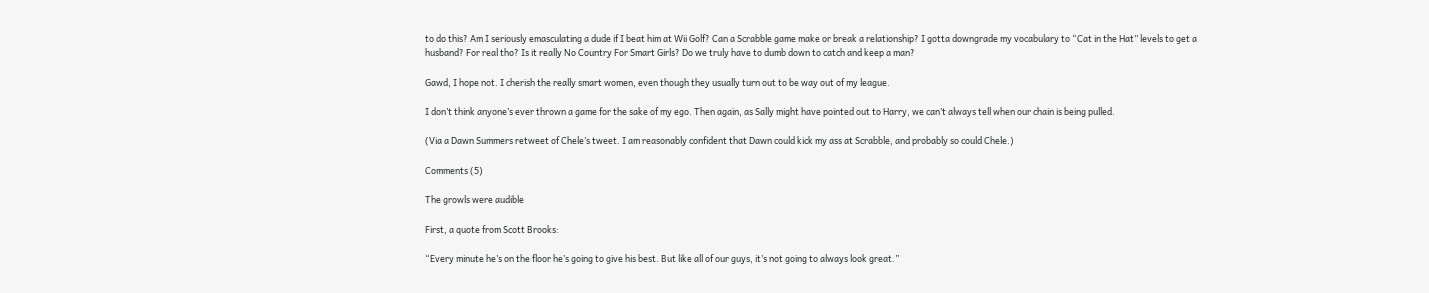to do this? Am I seriously emasculating a dude if I beat him at Wii Golf? Can a Scrabble game make or break a relationship? I gotta downgrade my vocabulary to “Cat in the Hat” levels to get a husband? For real tho? Is it really No Country For Smart Girls? Do we truly have to dumb down to catch and keep a man?

Gawd, I hope not. I cherish the really smart women, even though they usually turn out to be way out of my league.

I don’t think anyone’s ever thrown a game for the sake of my ego. Then again, as Sally might have pointed out to Harry, we can’t always tell when our chain is being pulled.

(Via a Dawn Summers retweet of Chele’s tweet. I am reasonably confident that Dawn could kick my ass at Scrabble, and probably so could Chele.)

Comments (5)

The growls were audible

First, a quote from Scott Brooks:

“Every minute he’s on the floor he’s going to give his best. But like all of our guys, it’s not going to always look great.”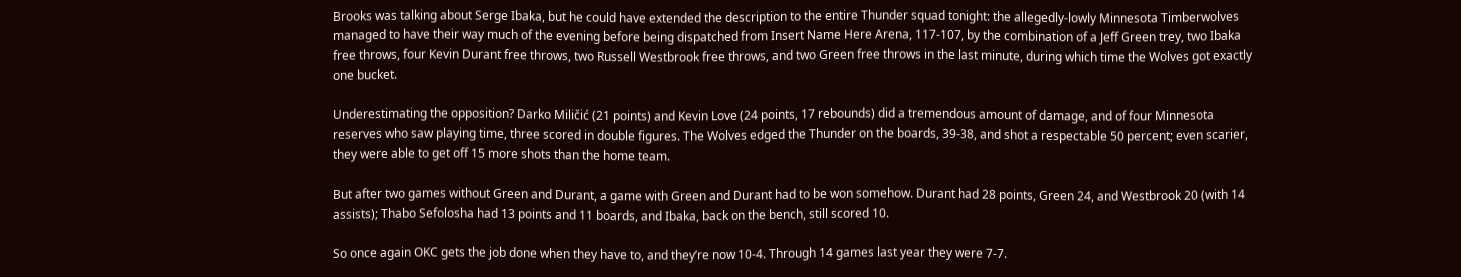Brooks was talking about Serge Ibaka, but he could have extended the description to the entire Thunder squad tonight: the allegedly-lowly Minnesota Timberwolves managed to have their way much of the evening before being dispatched from Insert Name Here Arena, 117-107, by the combination of a Jeff Green trey, two Ibaka free throws, four Kevin Durant free throws, two Russell Westbrook free throws, and two Green free throws in the last minute, during which time the Wolves got exactly one bucket.

Underestimating the opposition? Darko Miličić (21 points) and Kevin Love (24 points, 17 rebounds) did a tremendous amount of damage, and of four Minnesota reserves who saw playing time, three scored in double figures. The Wolves edged the Thunder on the boards, 39-38, and shot a respectable 50 percent; even scarier, they were able to get off 15 more shots than the home team.

But after two games without Green and Durant, a game with Green and Durant had to be won somehow. Durant had 28 points, Green 24, and Westbrook 20 (with 14 assists); Thabo Sefolosha had 13 points and 11 boards, and Ibaka, back on the bench, still scored 10.

So once again OKC gets the job done when they have to, and they’re now 10-4. Through 14 games last year they were 7-7.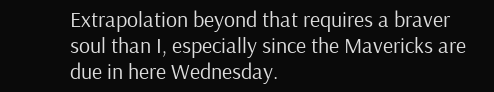Extrapolation beyond that requires a braver soul than I, especially since the Mavericks are due in here Wednesday.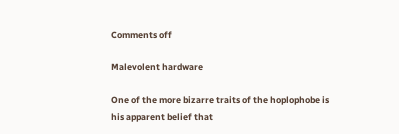Comments off

Malevolent hardware

One of the more bizarre traits of the hoplophobe is his apparent belief that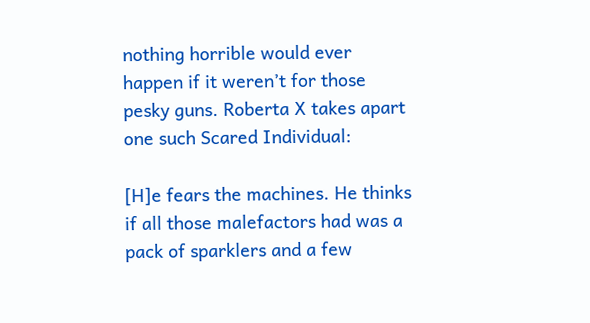nothing horrible would ever happen if it weren’t for those pesky guns. Roberta X takes apart one such Scared Individual:

[H]e fears the machines. He thinks if all those malefactors had was a pack of sparklers and a few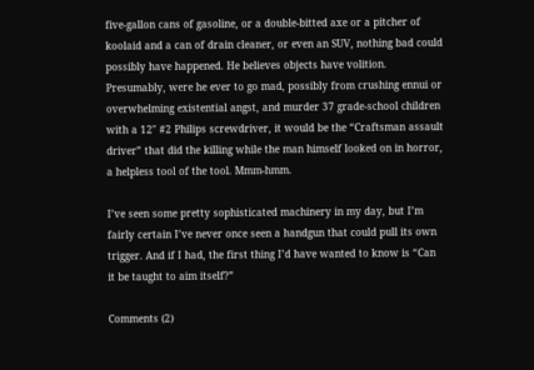five-gallon cans of gasoline, or a double-bitted axe or a pitcher of koolaid and a can of drain cleaner, or even an SUV, nothing bad could possibly have happened. He believes objects have volition. Presumably, were he ever to go mad, possibly from crushing ennui or overwhelming existential angst, and murder 37 grade-school children with a 12″ #2 Philips screwdriver, it would be the “Craftsman assault driver” that did the killing while the man himself looked on in horror, a helpless tool of the tool. Mmm-hmm.

I’ve seen some pretty sophisticated machinery in my day, but I’m fairly certain I’ve never once seen a handgun that could pull its own trigger. And if I had, the first thing I’d have wanted to know is “Can it be taught to aim itself?”

Comments (2)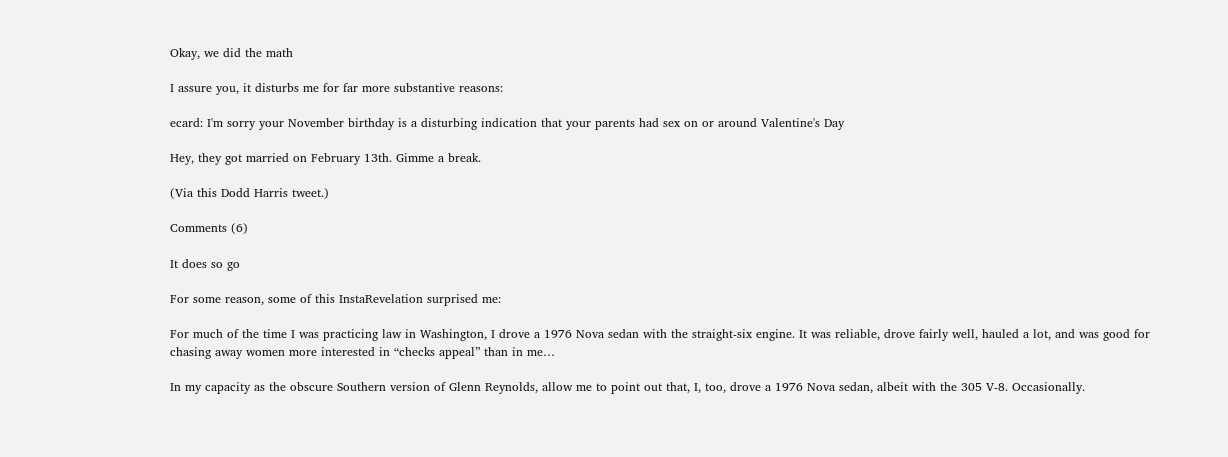Okay, we did the math

I assure you, it disturbs me for far more substantive reasons:

ecard: I'm sorry your November birthday is a disturbing indication that your parents had sex on or around Valentine's Day

Hey, they got married on February 13th. Gimme a break.

(Via this Dodd Harris tweet.)

Comments (6)

It does so go

For some reason, some of this InstaRevelation surprised me:

For much of the time I was practicing law in Washington, I drove a 1976 Nova sedan with the straight-six engine. It was reliable, drove fairly well, hauled a lot, and was good for chasing away women more interested in “checks appeal” than in me…

In my capacity as the obscure Southern version of Glenn Reynolds, allow me to point out that, I, too, drove a 1976 Nova sedan, albeit with the 305 V-8. Occasionally.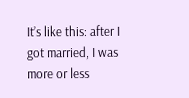It’s like this: after I got married, I was more or less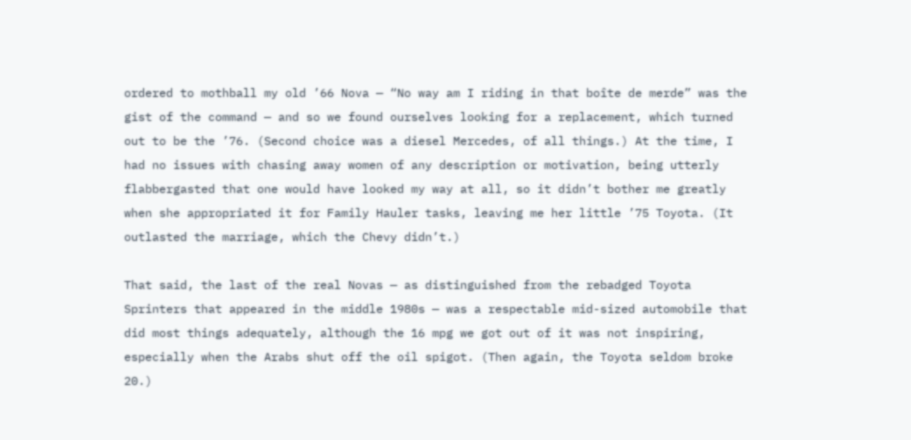ordered to mothball my old ’66 Nova — “No way am I riding in that boîte de merde” was the gist of the command — and so we found ourselves looking for a replacement, which turned out to be the ’76. (Second choice was a diesel Mercedes, of all things.) At the time, I had no issues with chasing away women of any description or motivation, being utterly flabbergasted that one would have looked my way at all, so it didn’t bother me greatly when she appropriated it for Family Hauler tasks, leaving me her little ’75 Toyota. (It outlasted the marriage, which the Chevy didn’t.)

That said, the last of the real Novas — as distinguished from the rebadged Toyota Sprinters that appeared in the middle 1980s — was a respectable mid-sized automobile that did most things adequately, although the 16 mpg we got out of it was not inspiring, especially when the Arabs shut off the oil spigot. (Then again, the Toyota seldom broke 20.)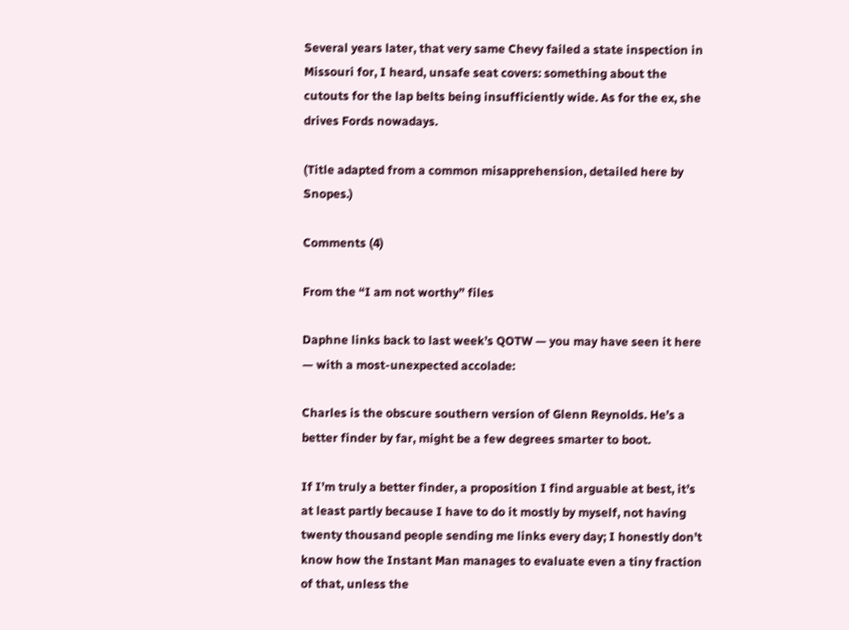Several years later, that very same Chevy failed a state inspection in Missouri for, I heard, unsafe seat covers: something about the cutouts for the lap belts being insufficiently wide. As for the ex, she drives Fords nowadays.

(Title adapted from a common misapprehension, detailed here by Snopes.)

Comments (4)

From the “I am not worthy” files

Daphne links back to last week’s QOTW — you may have seen it here — with a most-unexpected accolade:

Charles is the obscure southern version of Glenn Reynolds. He’s a better finder by far, might be a few degrees smarter to boot.

If I’m truly a better finder, a proposition I find arguable at best, it’s at least partly because I have to do it mostly by myself, not having twenty thousand people sending me links every day; I honestly don’t know how the Instant Man manages to evaluate even a tiny fraction of that, unless the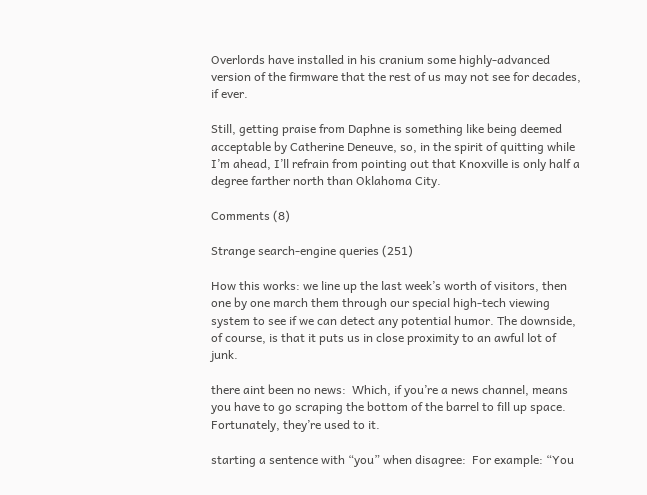Overlords have installed in his cranium some highly-advanced version of the firmware that the rest of us may not see for decades, if ever.

Still, getting praise from Daphne is something like being deemed acceptable by Catherine Deneuve, so, in the spirit of quitting while I’m ahead, I’ll refrain from pointing out that Knoxville is only half a degree farther north than Oklahoma City.

Comments (8)

Strange search-engine queries (251)

How this works: we line up the last week’s worth of visitors, then one by one march them through our special high-tech viewing system to see if we can detect any potential humor. The downside, of course, is that it puts us in close proximity to an awful lot of junk.

there aint been no news:  Which, if you’re a news channel, means you have to go scraping the bottom of the barrel to fill up space. Fortunately, they’re used to it.

starting a sentence with “you” when disagree:  For example: “You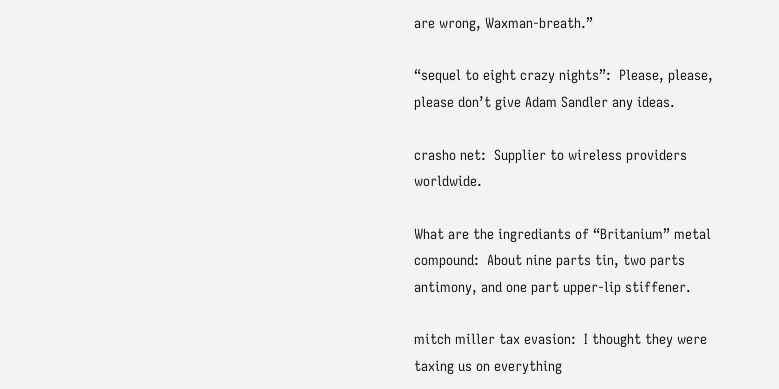are wrong, Waxman-breath.”

“sequel to eight crazy nights”:  Please, please, please don’t give Adam Sandler any ideas.

crasho net:  Supplier to wireless providers worldwide.

What are the ingrediants of “Britanium” metal compound:  About nine parts tin, two parts antimony, and one part upper-lip stiffener.

mitch miller tax evasion:  I thought they were taxing us on everything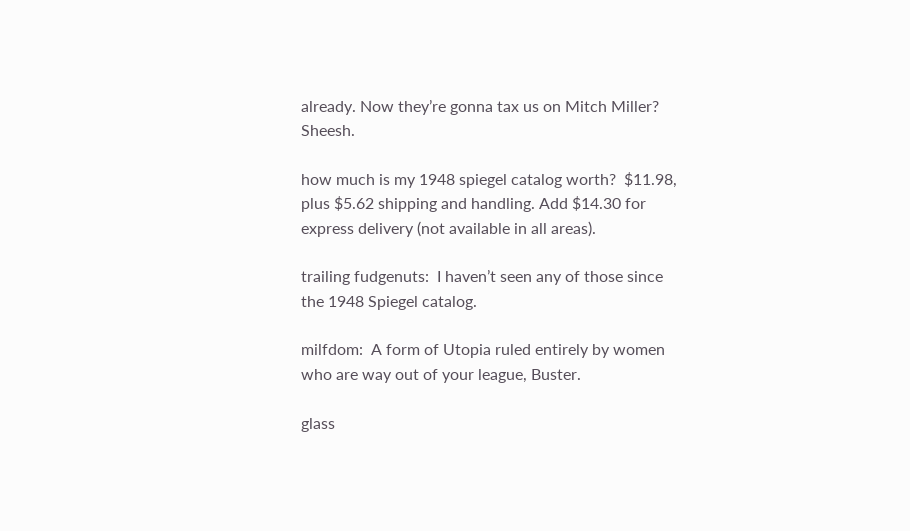already. Now they’re gonna tax us on Mitch Miller? Sheesh.

how much is my 1948 spiegel catalog worth?  $11.98, plus $5.62 shipping and handling. Add $14.30 for express delivery (not available in all areas).

trailing fudgenuts:  I haven’t seen any of those since the 1948 Spiegel catalog.

milfdom:  A form of Utopia ruled entirely by women who are way out of your league, Buster.

glass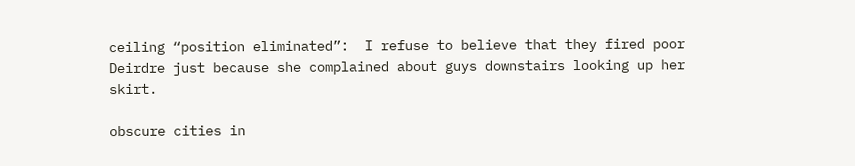ceiling “position eliminated”:  I refuse to believe that they fired poor Deirdre just because she complained about guys downstairs looking up her skirt.

obscure cities in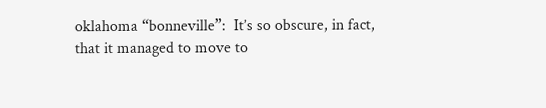oklahoma “bonneville”:  It’s so obscure, in fact, that it managed to move to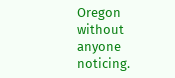Oregon without anyone noticing.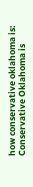how conservative oklahoma is:  Conservative Oklahoma is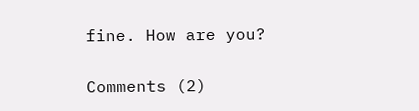fine. How are you?

Comments (2)